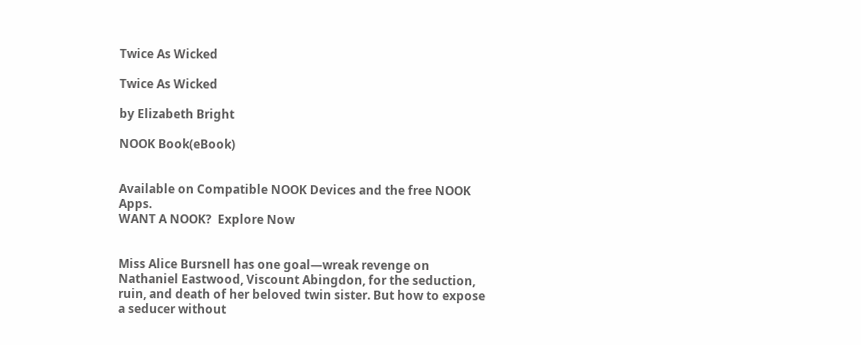Twice As Wicked

Twice As Wicked

by Elizabeth Bright

NOOK Book(eBook)


Available on Compatible NOOK Devices and the free NOOK Apps.
WANT A NOOK?  Explore Now


Miss Alice Bursnell has one goal—wreak revenge on Nathaniel Eastwood, Viscount Abingdon, for the seduction, ruin, and death of her beloved twin sister. But how to expose a seducer without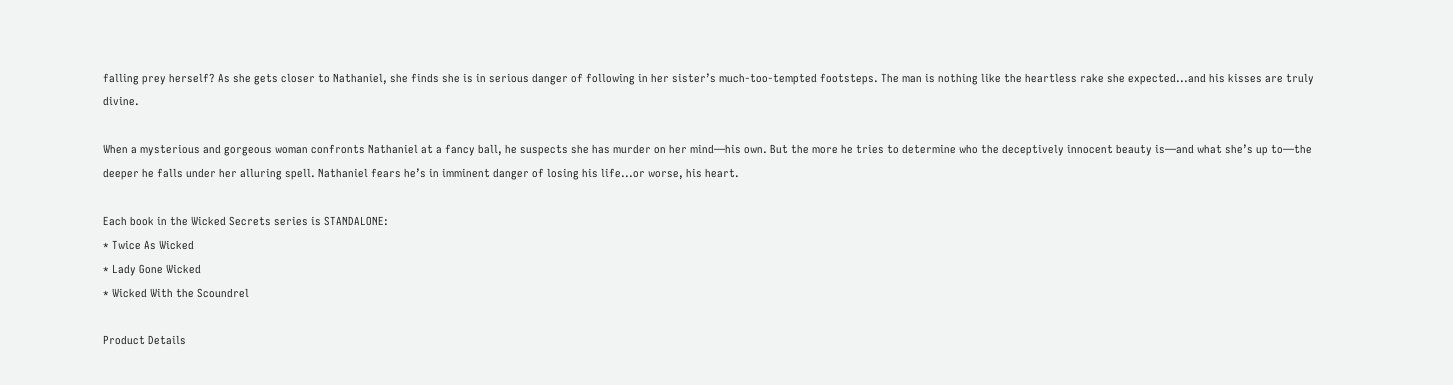falling prey herself? As she gets closer to Nathaniel, she finds she is in serious danger of following in her sister’s much-too-tempted footsteps. The man is nothing like the heartless rake she expected...and his kisses are truly divine.

When a mysterious and gorgeous woman confronts Nathaniel at a fancy ball, he suspects she has murder on her mind—his own. But the more he tries to determine who the deceptively innocent beauty is—and what she’s up to—the deeper he falls under her alluring spell. Nathaniel fears he’s in imminent danger of losing his life...or worse, his heart.

Each book in the Wicked Secrets series is STANDALONE:
* Twice As Wicked
* Lady Gone Wicked
* Wicked With the Scoundrel

Product Details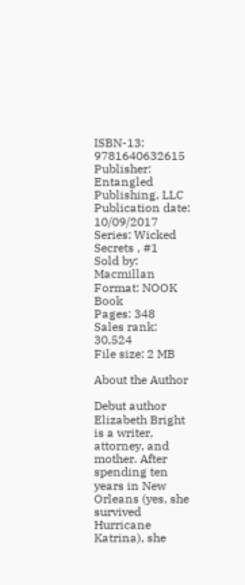ISBN-13: 9781640632615
Publisher: Entangled Publishing, LLC
Publication date: 10/09/2017
Series: Wicked Secrets , #1
Sold by: Macmillan
Format: NOOK Book
Pages: 348
Sales rank: 30,524
File size: 2 MB

About the Author

Debut author Elizabeth Bright is a writer, attorney, and mother. After spending ten years in New Orleans (yes, she survived Hurricane Katrina), she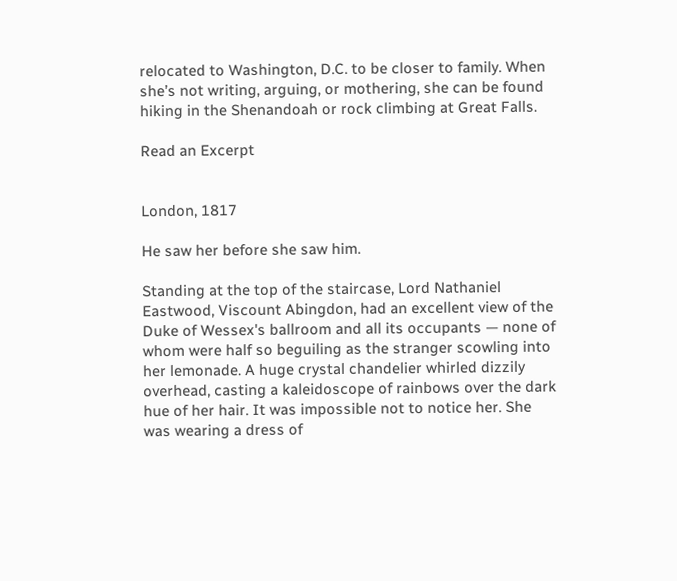relocated to Washington, D.C. to be closer to family. When she’s not writing, arguing, or mothering, she can be found hiking in the Shenandoah or rock climbing at Great Falls.

Read an Excerpt


London, 1817

He saw her before she saw him.

Standing at the top of the staircase, Lord Nathaniel Eastwood, Viscount Abingdon, had an excellent view of the Duke of Wessex's ballroom and all its occupants — none of whom were half so beguiling as the stranger scowling into her lemonade. A huge crystal chandelier whirled dizzily overhead, casting a kaleidoscope of rainbows over the dark hue of her hair. It was impossible not to notice her. She was wearing a dress of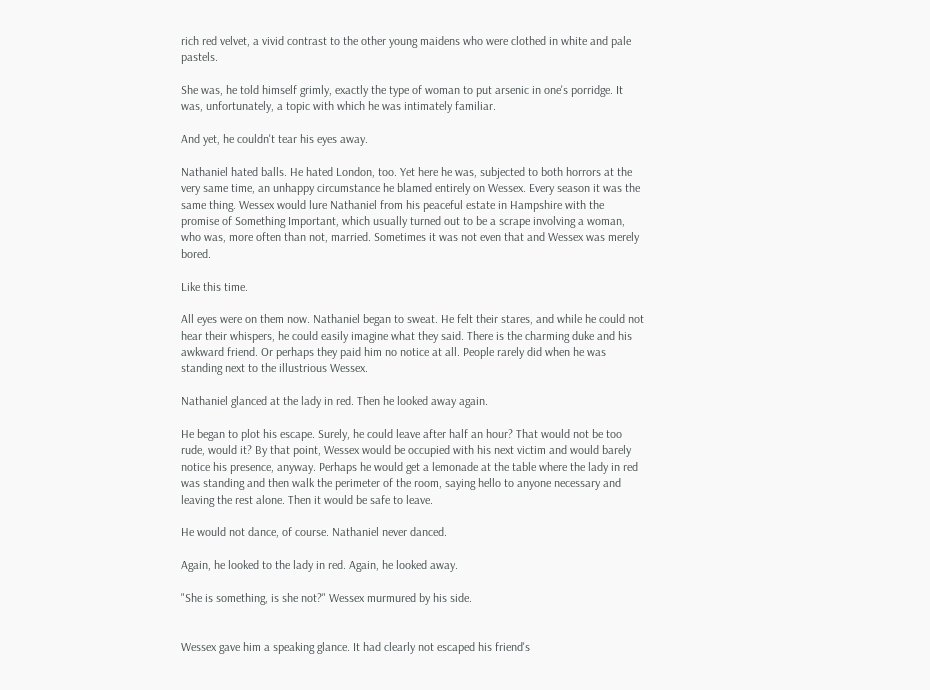rich red velvet, a vivid contrast to the other young maidens who were clothed in white and pale pastels.

She was, he told himself grimly, exactly the type of woman to put arsenic in one's porridge. It was, unfortunately, a topic with which he was intimately familiar.

And yet, he couldn't tear his eyes away.

Nathaniel hated balls. He hated London, too. Yet here he was, subjected to both horrors at the very same time, an unhappy circumstance he blamed entirely on Wessex. Every season it was the same thing. Wessex would lure Nathaniel from his peaceful estate in Hampshire with the promise of Something Important, which usually turned out to be a scrape involving a woman, who was, more often than not, married. Sometimes it was not even that and Wessex was merely bored.

Like this time.

All eyes were on them now. Nathaniel began to sweat. He felt their stares, and while he could not hear their whispers, he could easily imagine what they said. There is the charming duke and his awkward friend. Or perhaps they paid him no notice at all. People rarely did when he was standing next to the illustrious Wessex.

Nathaniel glanced at the lady in red. Then he looked away again.

He began to plot his escape. Surely, he could leave after half an hour? That would not be too rude, would it? By that point, Wessex would be occupied with his next victim and would barely notice his presence, anyway. Perhaps he would get a lemonade at the table where the lady in red was standing and then walk the perimeter of the room, saying hello to anyone necessary and leaving the rest alone. Then it would be safe to leave.

He would not dance, of course. Nathaniel never danced.

Again, he looked to the lady in red. Again, he looked away.

"She is something, is she not?" Wessex murmured by his side.


Wessex gave him a speaking glance. It had clearly not escaped his friend's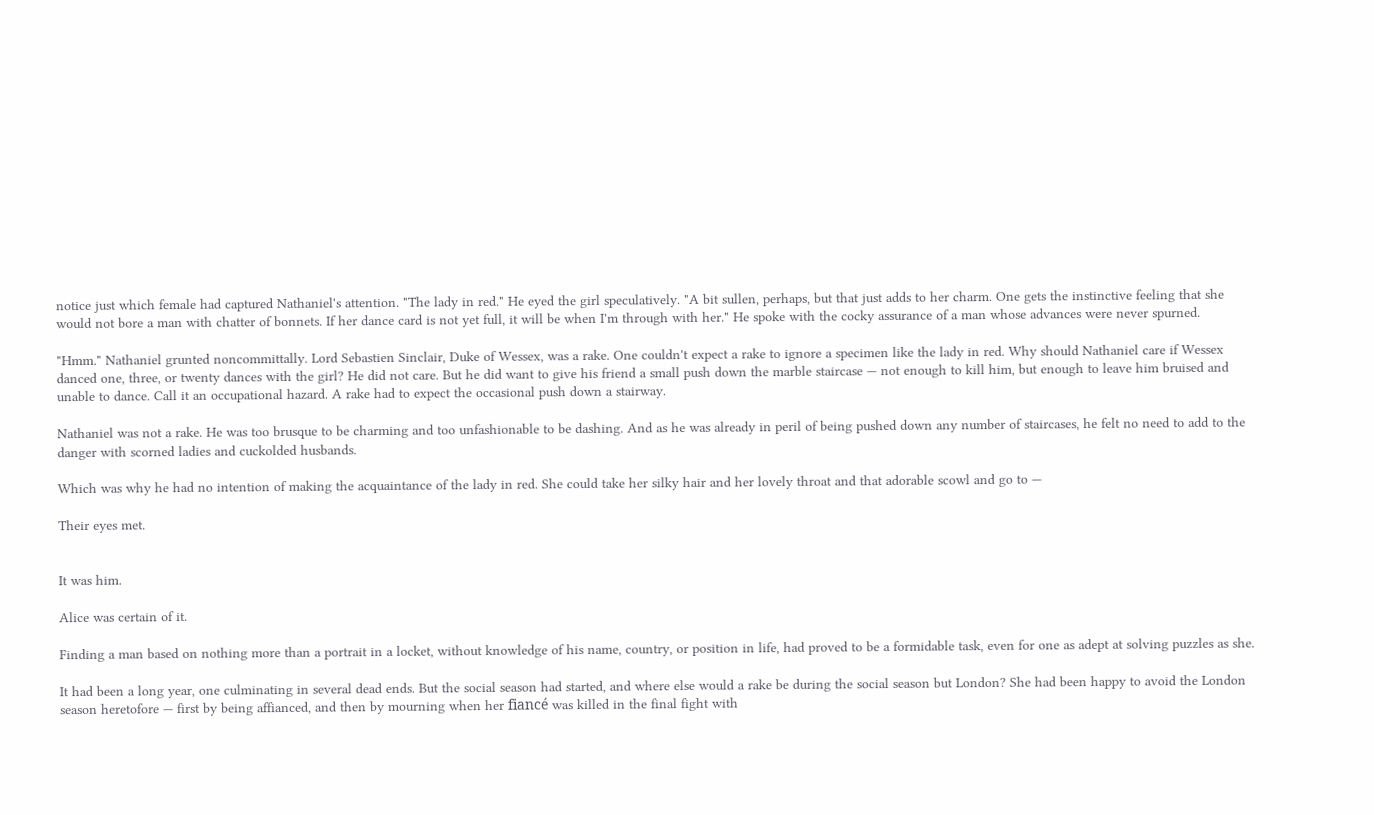notice just which female had captured Nathaniel's attention. "The lady in red." He eyed the girl speculatively. "A bit sullen, perhaps, but that just adds to her charm. One gets the instinctive feeling that she would not bore a man with chatter of bonnets. If her dance card is not yet full, it will be when I'm through with her." He spoke with the cocky assurance of a man whose advances were never spurned.

"Hmm." Nathaniel grunted noncommittally. Lord Sebastien Sinclair, Duke of Wessex, was a rake. One couldn't expect a rake to ignore a specimen like the lady in red. Why should Nathaniel care if Wessex danced one, three, or twenty dances with the girl? He did not care. But he did want to give his friend a small push down the marble staircase — not enough to kill him, but enough to leave him bruised and unable to dance. Call it an occupational hazard. A rake had to expect the occasional push down a stairway.

Nathaniel was not a rake. He was too brusque to be charming and too unfashionable to be dashing. And as he was already in peril of being pushed down any number of staircases, he felt no need to add to the danger with scorned ladies and cuckolded husbands.

Which was why he had no intention of making the acquaintance of the lady in red. She could take her silky hair and her lovely throat and that adorable scowl and go to —

Their eyes met.


It was him.

Alice was certain of it.

Finding a man based on nothing more than a portrait in a locket, without knowledge of his name, country, or position in life, had proved to be a formidable task, even for one as adept at solving puzzles as she.

It had been a long year, one culminating in several dead ends. But the social season had started, and where else would a rake be during the social season but London? She had been happy to avoid the London season heretofore — first by being affianced, and then by mourning when her fiancé was killed in the final fight with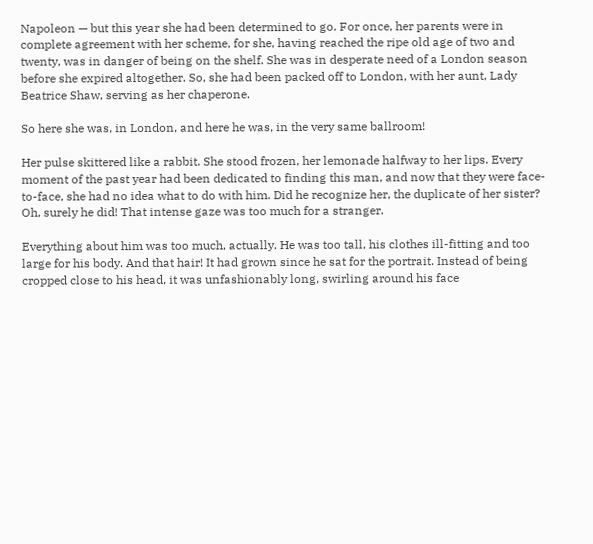Napoleon — but this year she had been determined to go. For once, her parents were in complete agreement with her scheme, for she, having reached the ripe old age of two and twenty, was in danger of being on the shelf. She was in desperate need of a London season before she expired altogether. So, she had been packed off to London, with her aunt, Lady Beatrice Shaw, serving as her chaperone.

So here she was, in London, and here he was, in the very same ballroom!

Her pulse skittered like a rabbit. She stood frozen, her lemonade halfway to her lips. Every moment of the past year had been dedicated to finding this man, and now that they were face-to-face, she had no idea what to do with him. Did he recognize her, the duplicate of her sister? Oh, surely he did! That intense gaze was too much for a stranger.

Everything about him was too much, actually. He was too tall, his clothes ill-fitting and too large for his body. And that hair! It had grown since he sat for the portrait. Instead of being cropped close to his head, it was unfashionably long, swirling around his face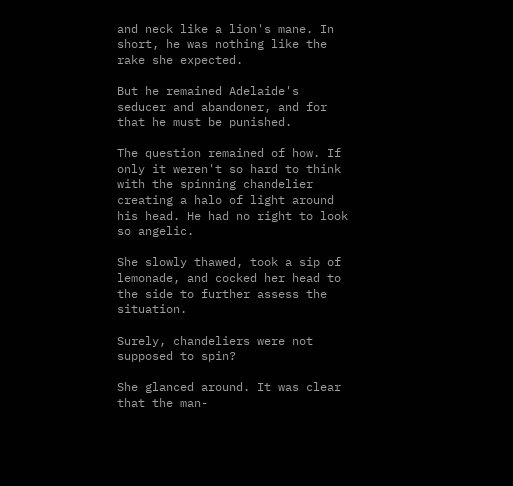and neck like a lion's mane. In short, he was nothing like the rake she expected.

But he remained Adelaide's seducer and abandoner, and for that he must be punished.

The question remained of how. If only it weren't so hard to think with the spinning chandelier creating a halo of light around his head. He had no right to look so angelic.

She slowly thawed, took a sip of lemonade, and cocked her head to the side to further assess the situation.

Surely, chandeliers were not supposed to spin?

She glanced around. It was clear that the man-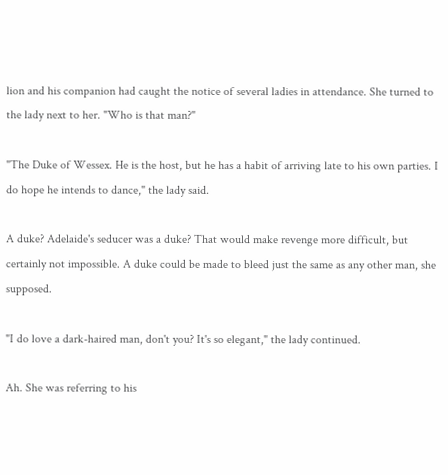lion and his companion had caught the notice of several ladies in attendance. She turned to the lady next to her. "Who is that man?"

"The Duke of Wessex. He is the host, but he has a habit of arriving late to his own parties. I do hope he intends to dance," the lady said.

A duke? Adelaide's seducer was a duke? That would make revenge more difficult, but certainly not impossible. A duke could be made to bleed just the same as any other man, she supposed.

"I do love a dark-haired man, don't you? It's so elegant," the lady continued.

Ah. She was referring to his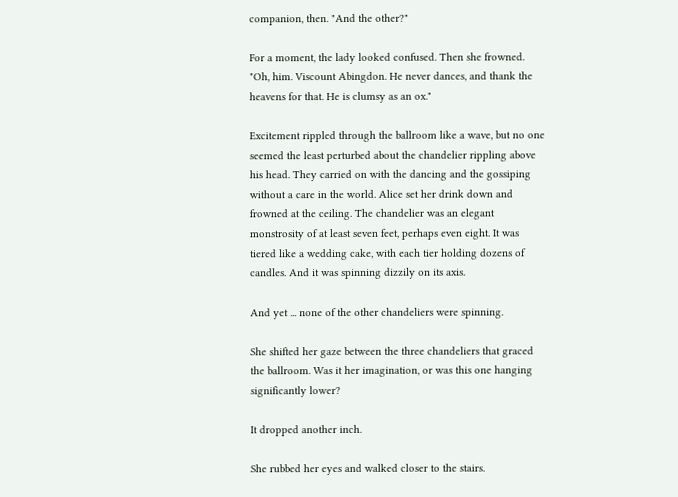companion, then. "And the other?"

For a moment, the lady looked confused. Then she frowned. "Oh, him. Viscount Abingdon. He never dances, and thank the heavens for that. He is clumsy as an ox."

Excitement rippled through the ballroom like a wave, but no one seemed the least perturbed about the chandelier rippling above his head. They carried on with the dancing and the gossiping without a care in the world. Alice set her drink down and frowned at the ceiling. The chandelier was an elegant monstrosity of at least seven feet, perhaps even eight. It was tiered like a wedding cake, with each tier holding dozens of candles. And it was spinning dizzily on its axis.

And yet ... none of the other chandeliers were spinning.

She shifted her gaze between the three chandeliers that graced the ballroom. Was it her imagination, or was this one hanging significantly lower?

It dropped another inch.

She rubbed her eyes and walked closer to the stairs.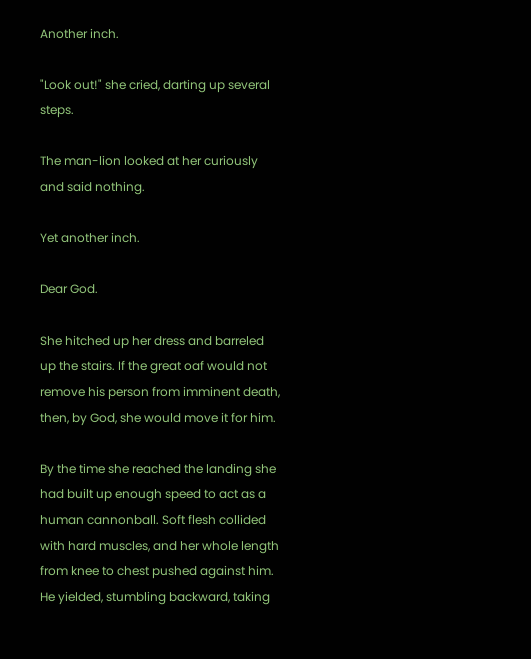Another inch.

"Look out!" she cried, darting up several steps.

The man-lion looked at her curiously and said nothing.

Yet another inch.

Dear God.

She hitched up her dress and barreled up the stairs. If the great oaf would not remove his person from imminent death, then, by God, she would move it for him.

By the time she reached the landing she had built up enough speed to act as a human cannonball. Soft flesh collided with hard muscles, and her whole length from knee to chest pushed against him. He yielded, stumbling backward, taking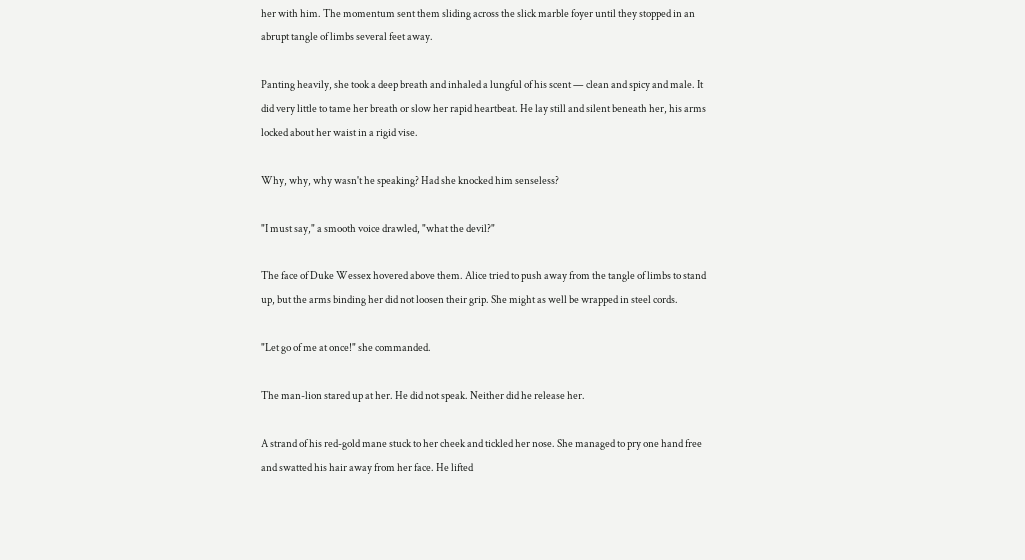her with him. The momentum sent them sliding across the slick marble foyer until they stopped in an abrupt tangle of limbs several feet away.

Panting heavily, she took a deep breath and inhaled a lungful of his scent — clean and spicy and male. It did very little to tame her breath or slow her rapid heartbeat. He lay still and silent beneath her, his arms locked about her waist in a rigid vise.

Why, why, why wasn't he speaking? Had she knocked him senseless?

"I must say," a smooth voice drawled, "what the devil?"

The face of Duke Wessex hovered above them. Alice tried to push away from the tangle of limbs to stand up, but the arms binding her did not loosen their grip. She might as well be wrapped in steel cords.

"Let go of me at once!" she commanded.

The man-lion stared up at her. He did not speak. Neither did he release her.

A strand of his red-gold mane stuck to her cheek and tickled her nose. She managed to pry one hand free and swatted his hair away from her face. He lifted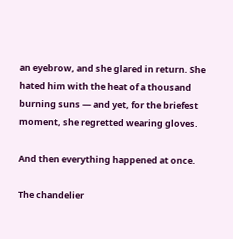an eyebrow, and she glared in return. She hated him with the heat of a thousand burning suns — and yet, for the briefest moment, she regretted wearing gloves.

And then everything happened at once.

The chandelier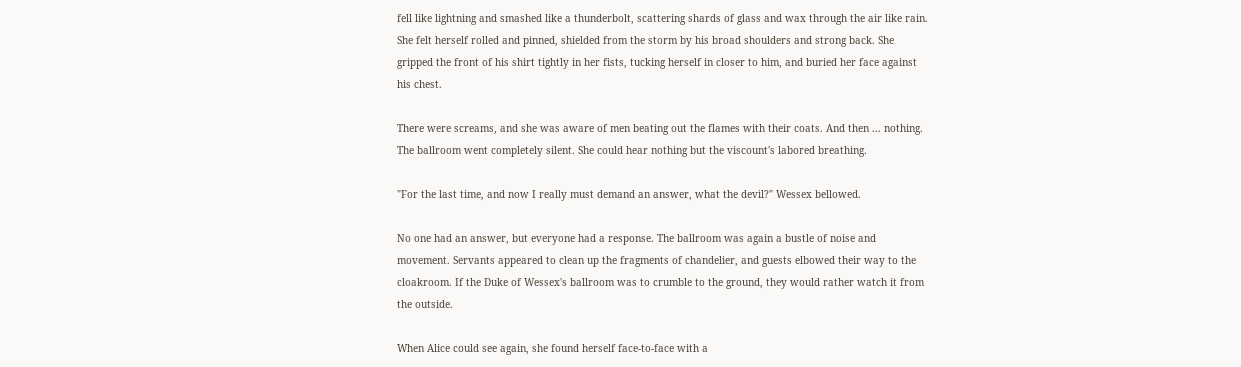fell like lightning and smashed like a thunderbolt, scattering shards of glass and wax through the air like rain. She felt herself rolled and pinned, shielded from the storm by his broad shoulders and strong back. She gripped the front of his shirt tightly in her fists, tucking herself in closer to him, and buried her face against his chest.

There were screams, and she was aware of men beating out the flames with their coats. And then ... nothing. The ballroom went completely silent. She could hear nothing but the viscount's labored breathing.

"For the last time, and now I really must demand an answer, what the devil?" Wessex bellowed.

No one had an answer, but everyone had a response. The ballroom was again a bustle of noise and movement. Servants appeared to clean up the fragments of chandelier, and guests elbowed their way to the cloakroom. If the Duke of Wessex's ballroom was to crumble to the ground, they would rather watch it from the outside.

When Alice could see again, she found herself face-to-face with a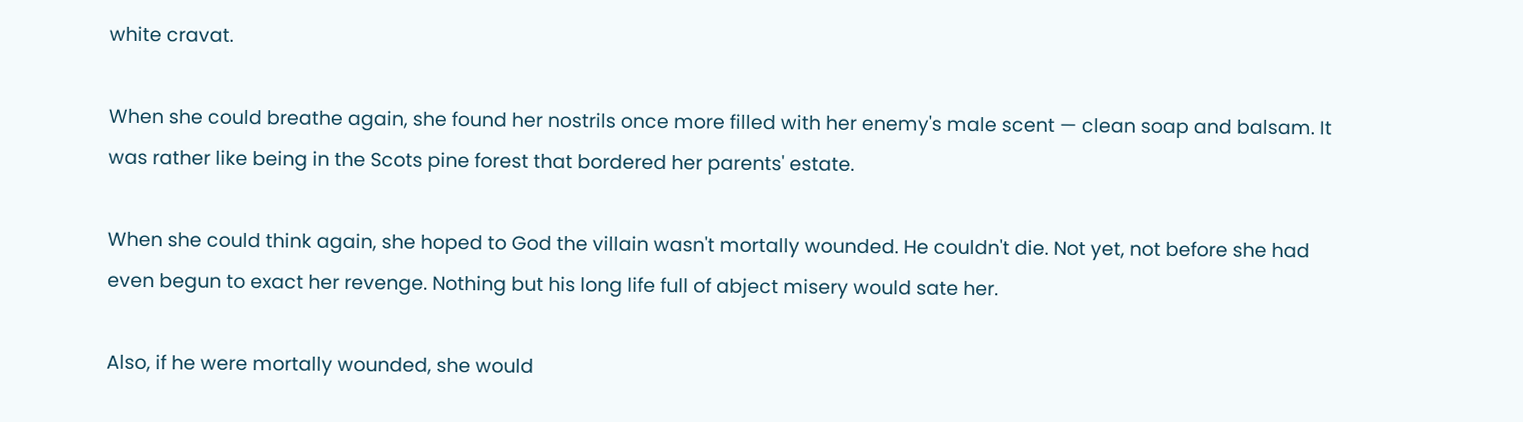white cravat.

When she could breathe again, she found her nostrils once more filled with her enemy's male scent — clean soap and balsam. It was rather like being in the Scots pine forest that bordered her parents' estate.

When she could think again, she hoped to God the villain wasn't mortally wounded. He couldn't die. Not yet, not before she had even begun to exact her revenge. Nothing but his long life full of abject misery would sate her.

Also, if he were mortally wounded, she would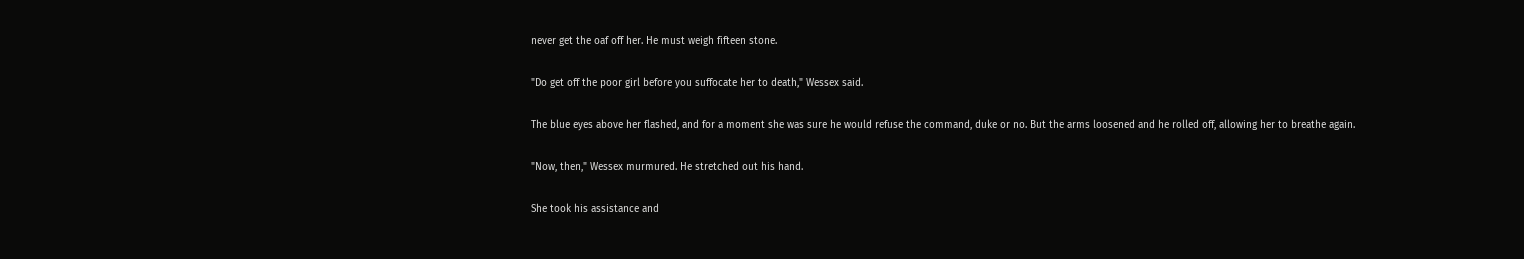never get the oaf off her. He must weigh fifteen stone.

"Do get off the poor girl before you suffocate her to death," Wessex said.

The blue eyes above her flashed, and for a moment she was sure he would refuse the command, duke or no. But the arms loosened and he rolled off, allowing her to breathe again.

"Now, then," Wessex murmured. He stretched out his hand.

She took his assistance and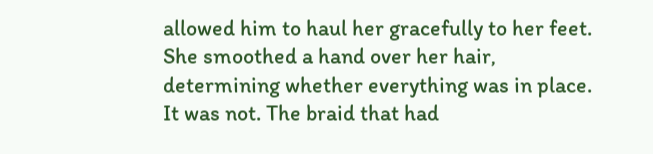allowed him to haul her gracefully to her feet. She smoothed a hand over her hair, determining whether everything was in place. It was not. The braid that had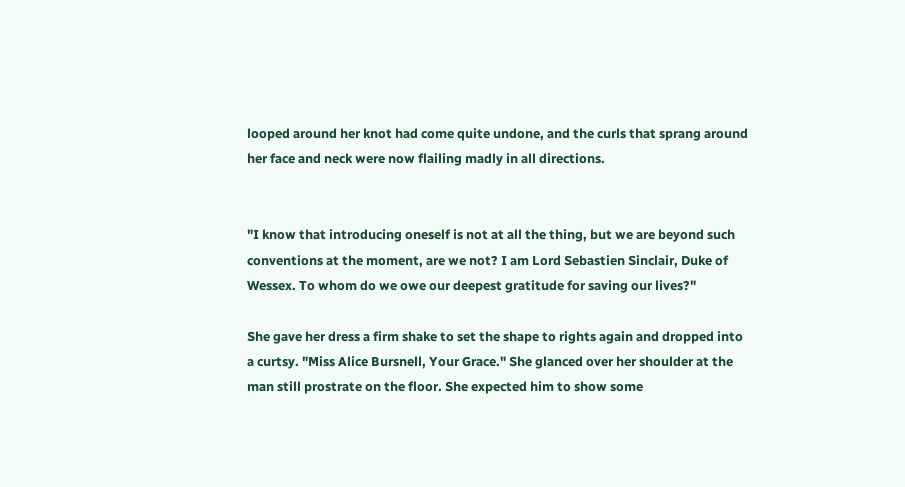looped around her knot had come quite undone, and the curls that sprang around her face and neck were now flailing madly in all directions.


"I know that introducing oneself is not at all the thing, but we are beyond such conventions at the moment, are we not? I am Lord Sebastien Sinclair, Duke of Wessex. To whom do we owe our deepest gratitude for saving our lives?"

She gave her dress a firm shake to set the shape to rights again and dropped into a curtsy. "Miss Alice Bursnell, Your Grace." She glanced over her shoulder at the man still prostrate on the floor. She expected him to show some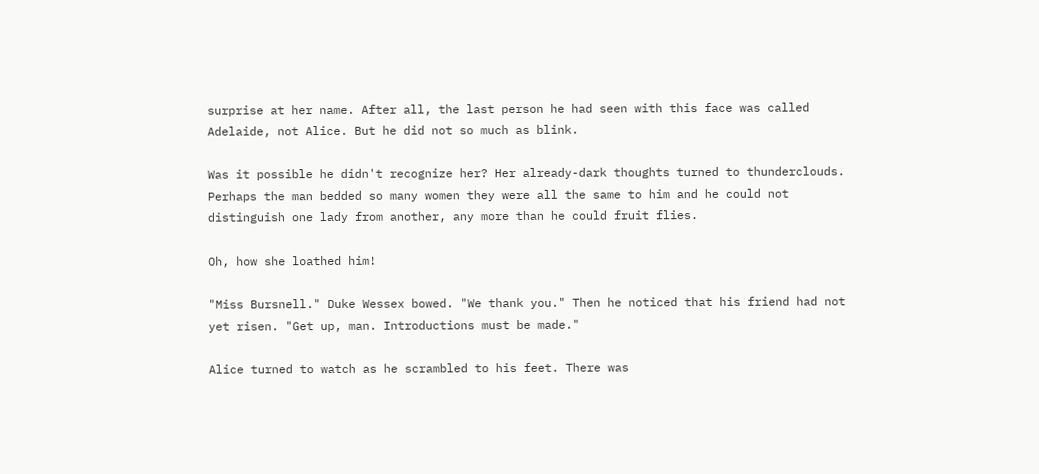surprise at her name. After all, the last person he had seen with this face was called Adelaide, not Alice. But he did not so much as blink.

Was it possible he didn't recognize her? Her already-dark thoughts turned to thunderclouds. Perhaps the man bedded so many women they were all the same to him and he could not distinguish one lady from another, any more than he could fruit flies.

Oh, how she loathed him!

"Miss Bursnell." Duke Wessex bowed. "We thank you." Then he noticed that his friend had not yet risen. "Get up, man. Introductions must be made."

Alice turned to watch as he scrambled to his feet. There was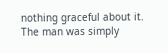nothing graceful about it. The man was simply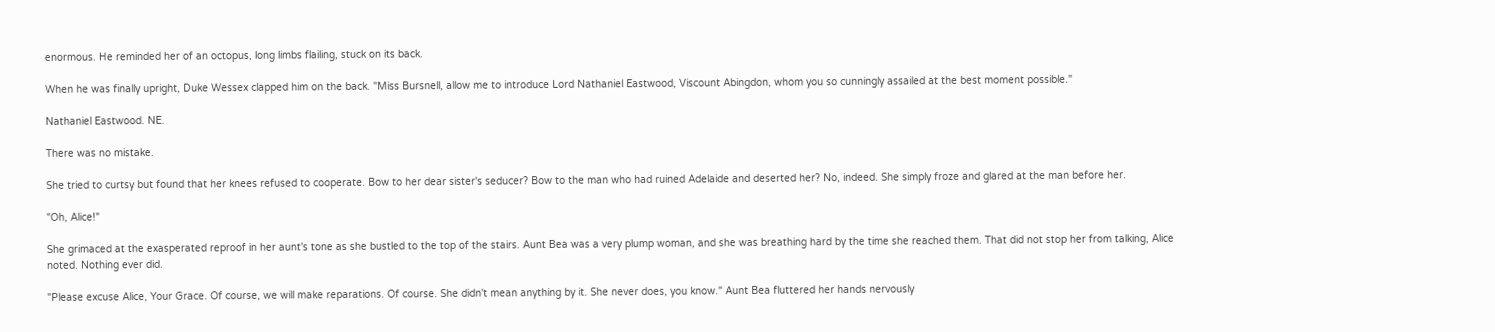enormous. He reminded her of an octopus, long limbs flailing, stuck on its back.

When he was finally upright, Duke Wessex clapped him on the back. "Miss Bursnell, allow me to introduce Lord Nathaniel Eastwood, Viscount Abingdon, whom you so cunningly assailed at the best moment possible."

Nathaniel Eastwood. NE.

There was no mistake.

She tried to curtsy but found that her knees refused to cooperate. Bow to her dear sister's seducer? Bow to the man who had ruined Adelaide and deserted her? No, indeed. She simply froze and glared at the man before her.

"Oh, Alice!"

She grimaced at the exasperated reproof in her aunt's tone as she bustled to the top of the stairs. Aunt Bea was a very plump woman, and she was breathing hard by the time she reached them. That did not stop her from talking, Alice noted. Nothing ever did.

"Please excuse Alice, Your Grace. Of course, we will make reparations. Of course. She didn't mean anything by it. She never does, you know." Aunt Bea fluttered her hands nervously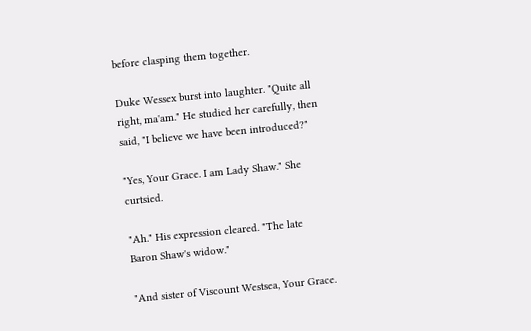before clasping them together.

Duke Wessex burst into laughter. "Quite all right, ma'am." He studied her carefully, then said, "I believe we have been introduced?"

"Yes, Your Grace. I am Lady Shaw." She curtsied.

"Ah." His expression cleared. "The late Baron Shaw's widow."

"And sister of Viscount Westsea, Your Grace.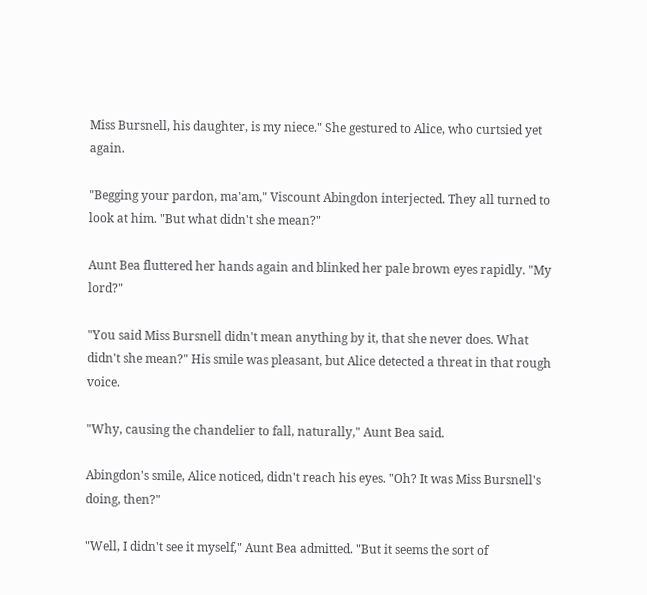Miss Bursnell, his daughter, is my niece." She gestured to Alice, who curtsied yet again.

"Begging your pardon, ma'am," Viscount Abingdon interjected. They all turned to look at him. "But what didn't she mean?"

Aunt Bea fluttered her hands again and blinked her pale brown eyes rapidly. "My lord?"

"You said Miss Bursnell didn't mean anything by it, that she never does. What didn't she mean?" His smile was pleasant, but Alice detected a threat in that rough voice.

"Why, causing the chandelier to fall, naturally," Aunt Bea said.

Abingdon's smile, Alice noticed, didn't reach his eyes. "Oh? It was Miss Bursnell's doing, then?"

"Well, I didn't see it myself," Aunt Bea admitted. "But it seems the sort of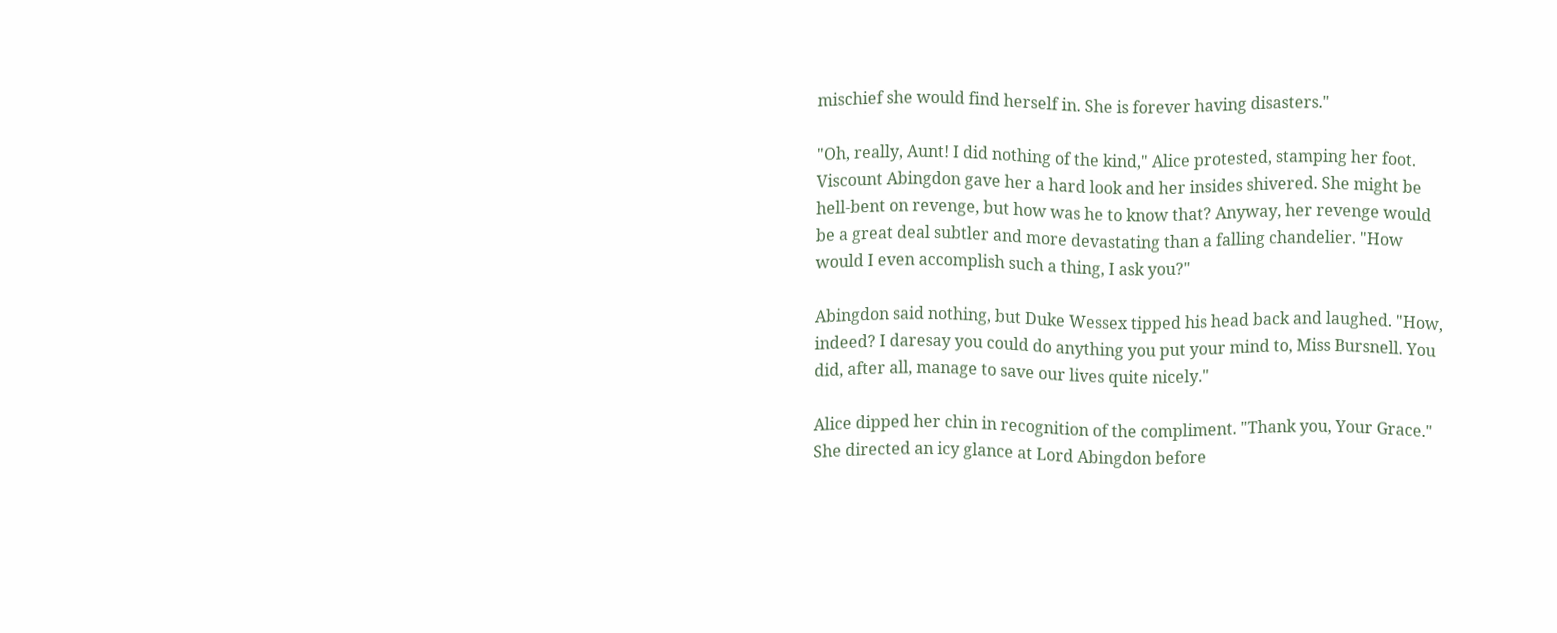mischief she would find herself in. She is forever having disasters."

"Oh, really, Aunt! I did nothing of the kind," Alice protested, stamping her foot. Viscount Abingdon gave her a hard look and her insides shivered. She might be hell-bent on revenge, but how was he to know that? Anyway, her revenge would be a great deal subtler and more devastating than a falling chandelier. "How would I even accomplish such a thing, I ask you?"

Abingdon said nothing, but Duke Wessex tipped his head back and laughed. "How, indeed? I daresay you could do anything you put your mind to, Miss Bursnell. You did, after all, manage to save our lives quite nicely."

Alice dipped her chin in recognition of the compliment. "Thank you, Your Grace." She directed an icy glance at Lord Abingdon before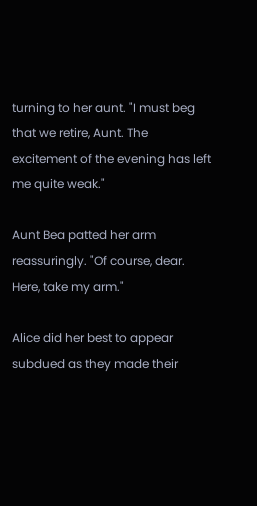turning to her aunt. "I must beg that we retire, Aunt. The excitement of the evening has left me quite weak."

Aunt Bea patted her arm reassuringly. "Of course, dear. Here, take my arm."

Alice did her best to appear subdued as they made their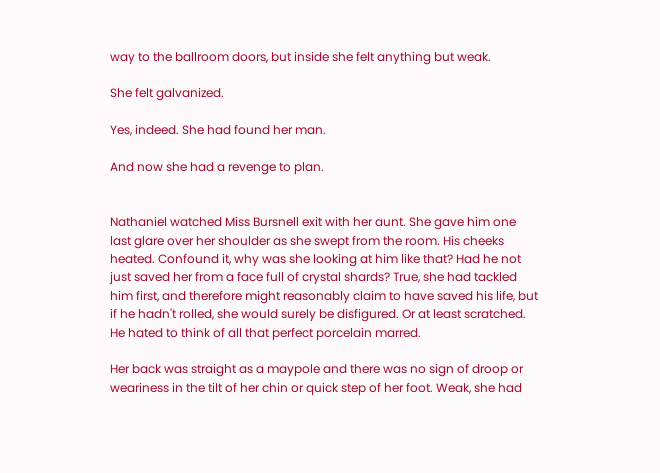way to the ballroom doors, but inside she felt anything but weak.

She felt galvanized.

Yes, indeed. She had found her man.

And now she had a revenge to plan.


Nathaniel watched Miss Bursnell exit with her aunt. She gave him one last glare over her shoulder as she swept from the room. His cheeks heated. Confound it, why was she looking at him like that? Had he not just saved her from a face full of crystal shards? True, she had tackled him first, and therefore might reasonably claim to have saved his life, but if he hadn't rolled, she would surely be disfigured. Or at least scratched. He hated to think of all that perfect porcelain marred.

Her back was straight as a maypole and there was no sign of droop or weariness in the tilt of her chin or quick step of her foot. Weak, she had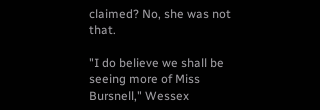claimed? No, she was not that.

"I do believe we shall be seeing more of Miss Bursnell," Wessex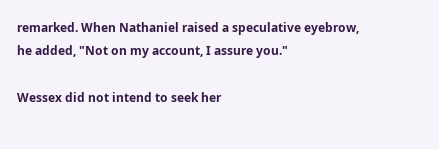remarked. When Nathaniel raised a speculative eyebrow, he added, "Not on my account, I assure you."

Wessex did not intend to seek her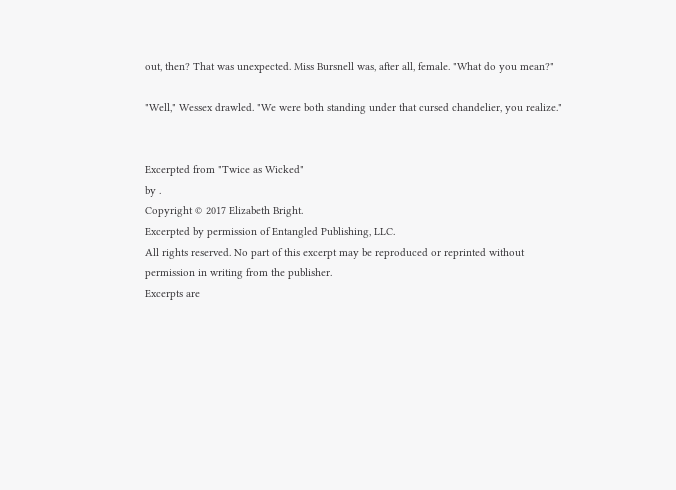out, then? That was unexpected. Miss Bursnell was, after all, female. "What do you mean?"

"Well," Wessex drawled. "We were both standing under that cursed chandelier, you realize."


Excerpted from "Twice as Wicked"
by .
Copyright © 2017 Elizabeth Bright.
Excerpted by permission of Entangled Publishing, LLC.
All rights reserved. No part of this excerpt may be reproduced or reprinted without permission in writing from the publisher.
Excerpts are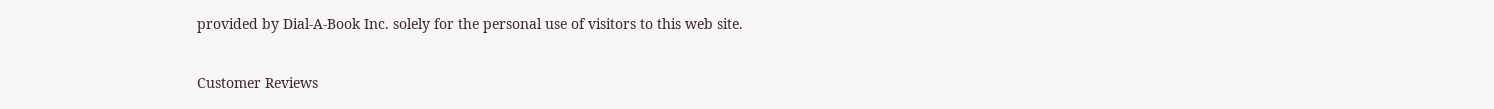provided by Dial-A-Book Inc. solely for the personal use of visitors to this web site.

Customer Reviews